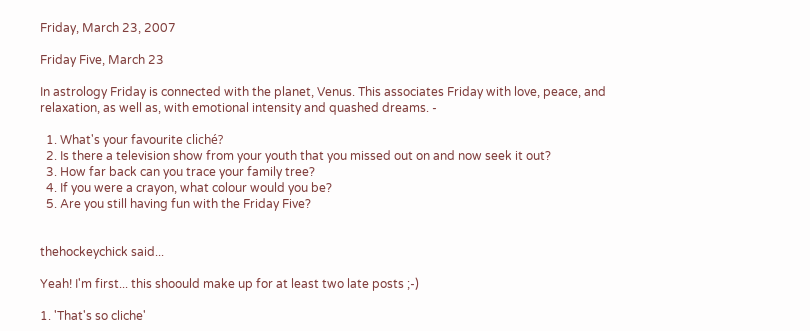Friday, March 23, 2007

Friday Five, March 23

In astrology Friday is connected with the planet, Venus. This associates Friday with love, peace, and relaxation, as well as, with emotional intensity and quashed dreams. -

  1. What's your favourite cliché?
  2. Is there a television show from your youth that you missed out on and now seek it out?
  3. How far back can you trace your family tree?
  4. If you were a crayon, what colour would you be?
  5. Are you still having fun with the Friday Five?


thehockeychick said...

Yeah! I'm first... this shoould make up for at least two late posts ;-)

1. 'That's so cliche'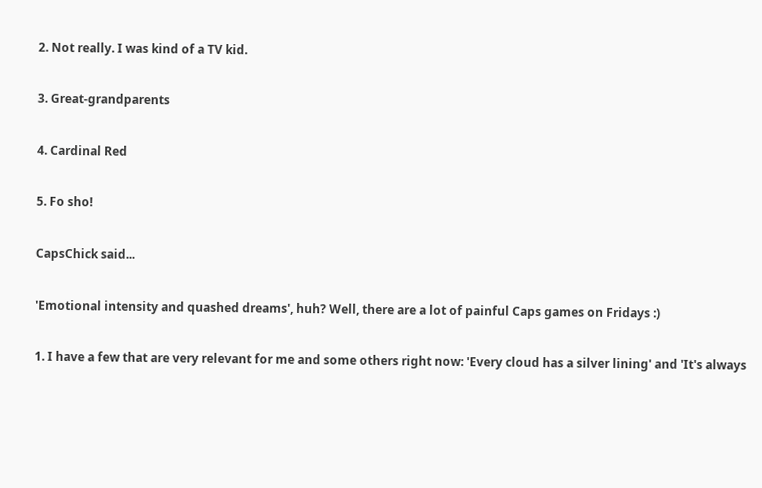2. Not really. I was kind of a TV kid.

3. Great-grandparents

4. Cardinal Red

5. Fo sho!

CapsChick said...

'Emotional intensity and quashed dreams', huh? Well, there are a lot of painful Caps games on Fridays :)

1. I have a few that are very relevant for me and some others right now: 'Every cloud has a silver lining' and 'It's always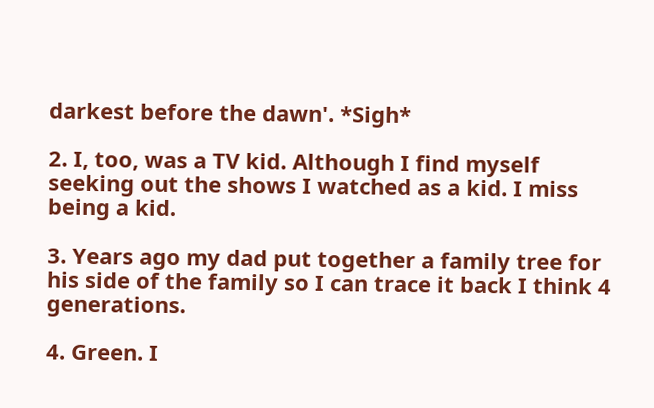darkest before the dawn'. *Sigh*

2. I, too, was a TV kid. Although I find myself seeking out the shows I watched as a kid. I miss being a kid.

3. Years ago my dad put together a family tree for his side of the family so I can trace it back I think 4 generations.

4. Green. I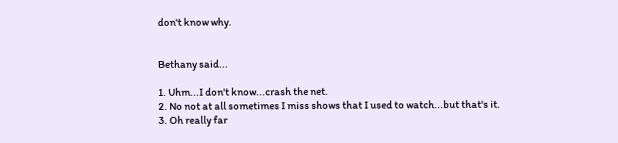don't know why.


Bethany said...

1. Uhm...I don't know...crash the net.
2. No not at all sometimes I miss shows that I used to watch...but that's it.
3. Oh really far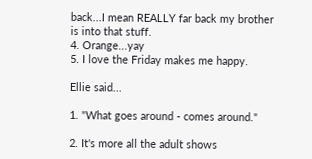back...I mean REALLY far back my brother is into that stuff.
4. Orange...yay
5. I love the Friday makes me happy.

Ellie said...

1. "What goes around - comes around."

2. It's more all the adult shows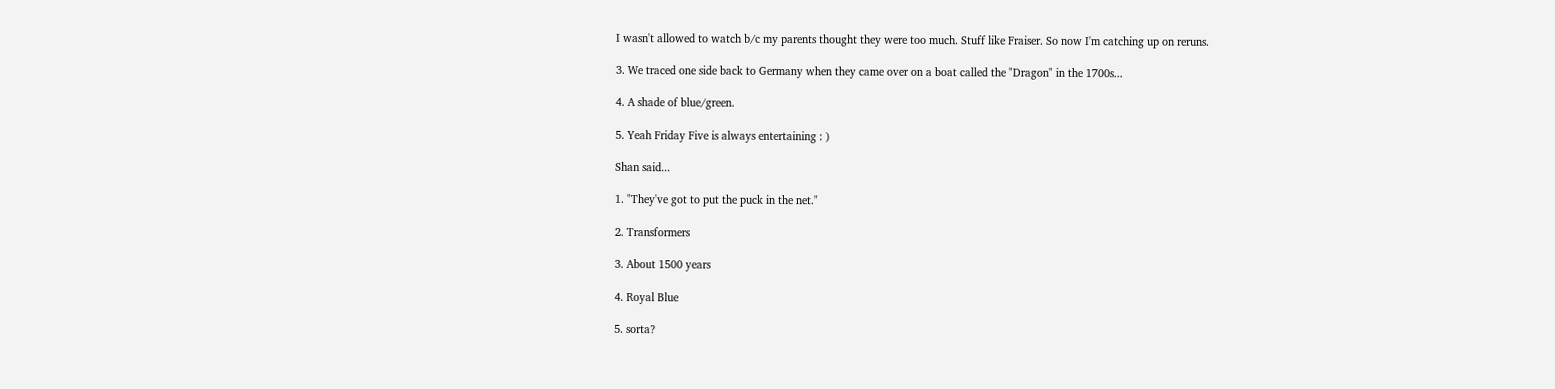I wasn't allowed to watch b/c my parents thought they were too much. Stuff like Fraiser. So now I'm catching up on reruns.

3. We traced one side back to Germany when they came over on a boat called the "Dragon" in the 1700s...

4. A shade of blue/green.

5. Yeah Friday Five is always entertaining : )

Shan said...

1. "They've got to put the puck in the net."

2. Transformers

3. About 1500 years

4. Royal Blue

5. sorta?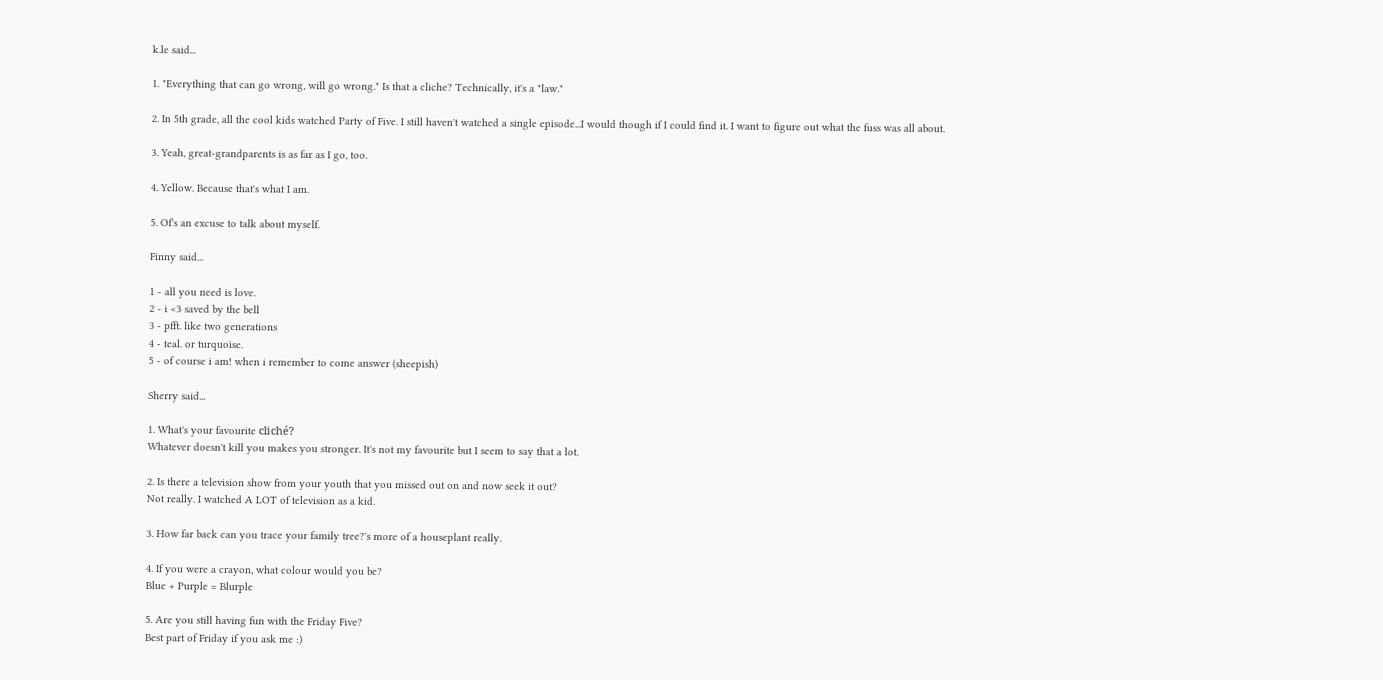k.le said...

1. "Everything that can go wrong, will go wrong." Is that a cliche? Technically, it's a "law."

2. In 5th grade, all the cool kids watched Party of Five. I still haven't watched a single episode...I would though if I could find it. I want to figure out what the fuss was all about.

3. Yeah, great-grandparents is as far as I go, too.

4. Yellow. Because that's what I am.

5. Of's an excuse to talk about myself.

Finny said...

1 - all you need is love.
2 - i <3 saved by the bell
3 - pfft. like two generations
4 - teal. or turquoise.
5 - of course i am! when i remember to come answer (sheepish)

Sherry said...

1. What's your favourite cliché?
Whatever doesn't kill you makes you stronger. It's not my favourite but I seem to say that a lot.

2. Is there a television show from your youth that you missed out on and now seek it out?
Not really. I watched A LOT of television as a kid.

3. How far back can you trace your family tree?'s more of a houseplant really.

4. If you were a crayon, what colour would you be?
Blue + Purple = Blurple

5. Are you still having fun with the Friday Five?
Best part of Friday if you ask me :)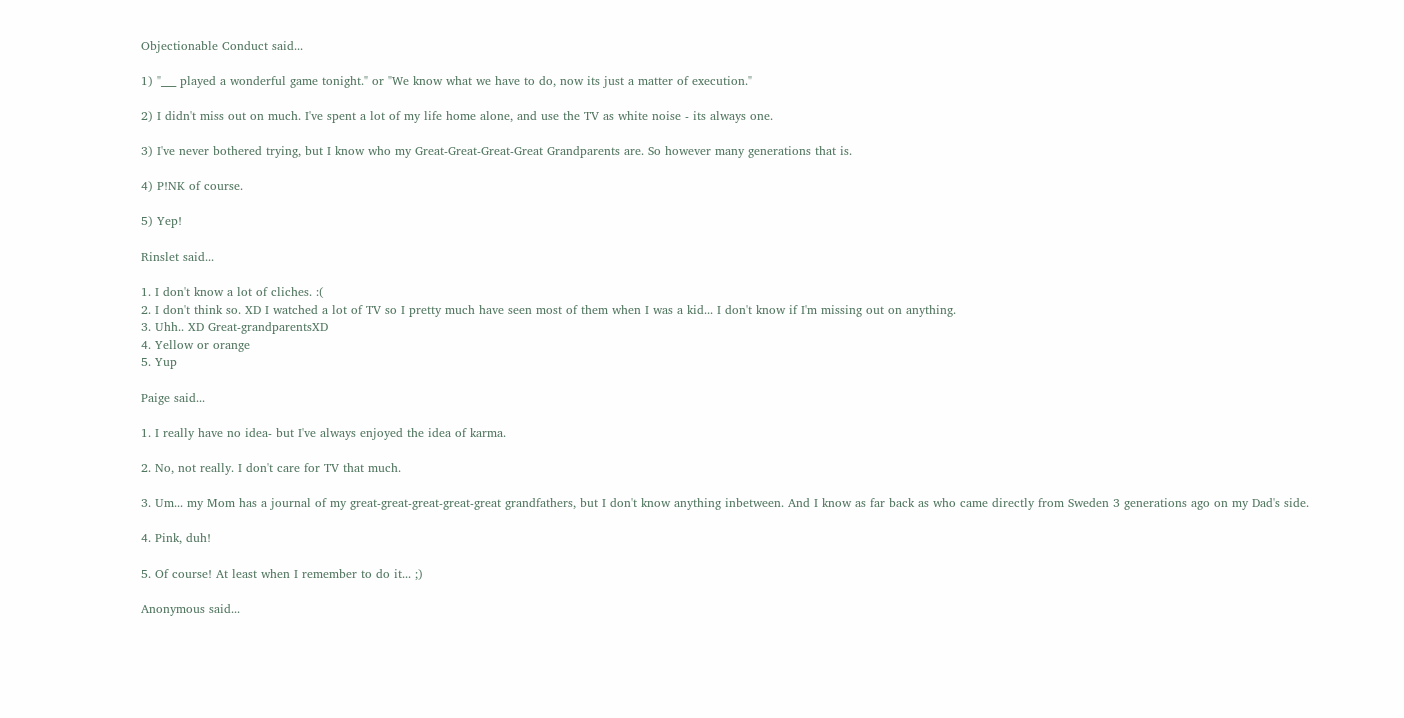Objectionable Conduct said...

1) "___ played a wonderful game tonight." or "We know what we have to do, now its just a matter of execution."

2) I didn't miss out on much. I've spent a lot of my life home alone, and use the TV as white noise - its always one.

3) I've never bothered trying, but I know who my Great-Great-Great-Great Grandparents are. So however many generations that is.

4) P!NK of course.

5) Yep!

Rinslet said...

1. I don't know a lot of cliches. :(
2. I don't think so. XD I watched a lot of TV so I pretty much have seen most of them when I was a kid... I don't know if I'm missing out on anything.
3. Uhh.. XD Great-grandparentsXD
4. Yellow or orange
5. Yup

Paige said...

1. I really have no idea- but I've always enjoyed the idea of karma.

2. No, not really. I don't care for TV that much.

3. Um... my Mom has a journal of my great-great-great-great-great grandfathers, but I don't know anything inbetween. And I know as far back as who came directly from Sweden 3 generations ago on my Dad's side.

4. Pink, duh!

5. Of course! At least when I remember to do it... ;)

Anonymous said...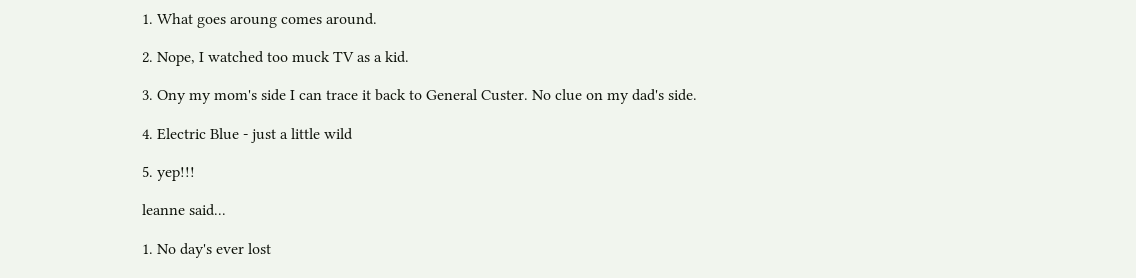1. What goes aroung comes around.

2. Nope, I watched too muck TV as a kid.

3. Ony my mom's side I can trace it back to General Custer. No clue on my dad's side.

4. Electric Blue - just a little wild

5. yep!!!

leanne said...

1. No day's ever lost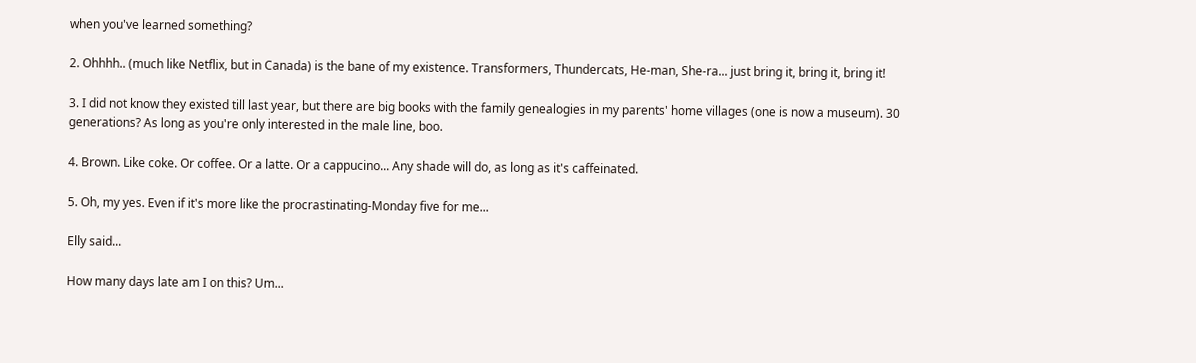when you've learned something?

2. Ohhhh.. (much like Netflix, but in Canada) is the bane of my existence. Transformers, Thundercats, He-man, She-ra... just bring it, bring it, bring it!

3. I did not know they existed till last year, but there are big books with the family genealogies in my parents' home villages (one is now a museum). 30 generations? As long as you're only interested in the male line, boo.

4. Brown. Like coke. Or coffee. Or a latte. Or a cappucino... Any shade will do, as long as it's caffeinated.

5. Oh, my yes. Even if it's more like the procrastinating-Monday five for me...

Elly said...

How many days late am I on this? Um...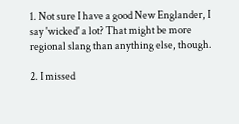1. Not sure I have a good New Englander, I say 'wicked' a lot? That might be more regional slang than anything else, though.

2. I missed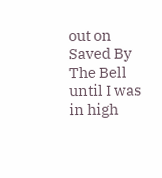out on Saved By The Bell until I was in high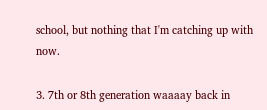school, but nothing that I'm catching up with now.

3. 7th or 8th generation waaaay back in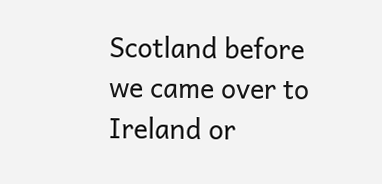Scotland before we came over to Ireland or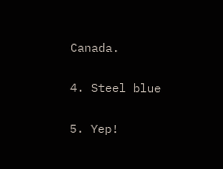Canada.

4. Steel blue

5. Yep!